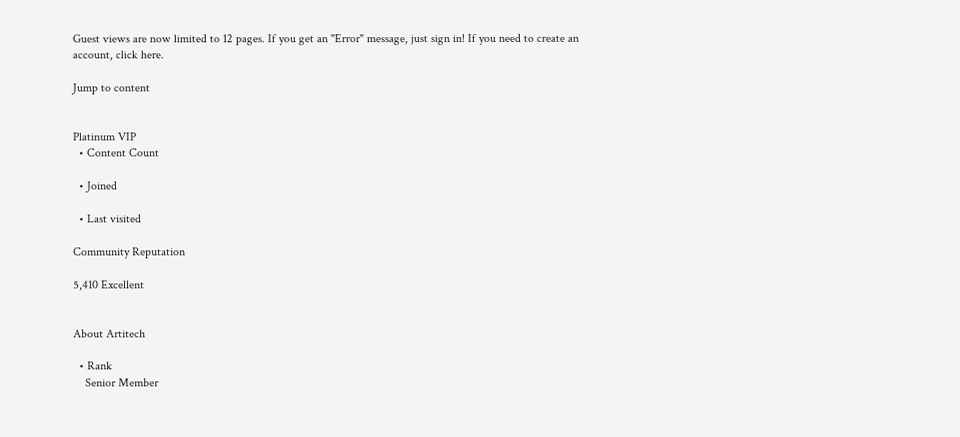Guest views are now limited to 12 pages. If you get an "Error" message, just sign in! If you need to create an account, click here.

Jump to content


Platinum VIP
  • Content Count

  • Joined

  • Last visited

Community Reputation

5,410 Excellent


About Artitech

  • Rank
    Senior Member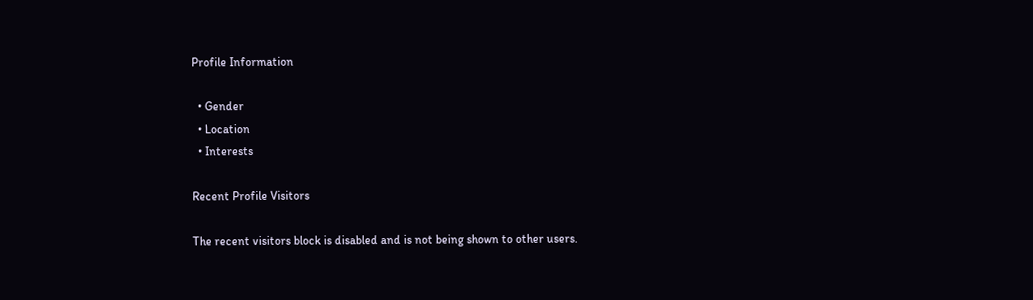Profile Information

  • Gender
  • Location
  • Interests

Recent Profile Visitors

The recent visitors block is disabled and is not being shown to other users.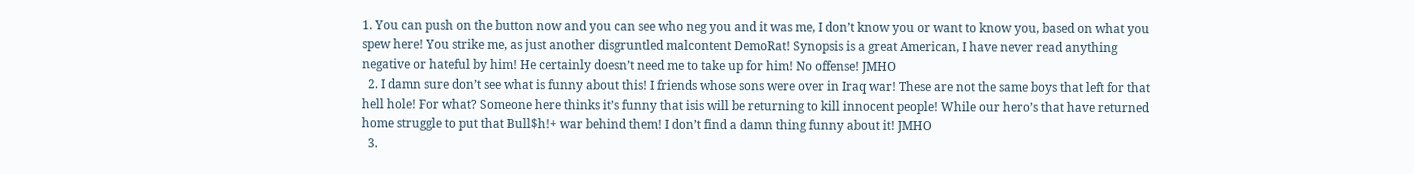1. You can push on the button now and you can see who neg you and it was me, I don’t know you or want to know you, based on what you spew here! You strike me, as just another disgruntled malcontent DemoRat! Synopsis is a great American, I have never read anything negative or hateful by him! He certainly doesn’t need me to take up for him! No offense! JMHO
  2. I damn sure don’t see what is funny about this! I friends whose sons were over in Iraq war! These are not the same boys that left for that hell hole! For what? Someone here thinks it’s funny that isis will be returning to kill innocent people! While our hero’s that have returned home struggle to put that Bull$h!+ war behind them! I don’t find a damn thing funny about it! JMHO
  3.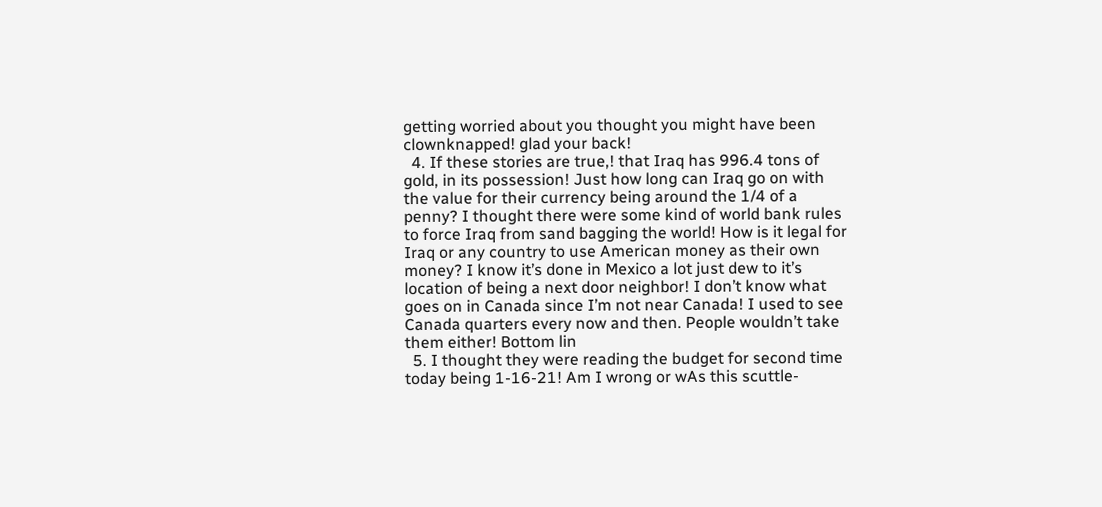getting worried about you thought you might have been clownknapped! glad your back!
  4. If these stories are true,! that Iraq has 996.4 tons of gold, in its possession! Just how long can Iraq go on with the value for their currency being around the 1/4 of a penny? I thought there were some kind of world bank rules to force Iraq from sand bagging the world! How is it legal for Iraq or any country to use American money as their own money? I know it’s done in Mexico a lot just dew to it’s location of being a next door neighbor! I don’t know what goes on in Canada since I’m not near Canada! I used to see Canada quarters every now and then. People wouldn’t take them either! Bottom lin
  5. I thought they were reading the budget for second time today being 1-16-21! Am I wrong or wAs this scuttle-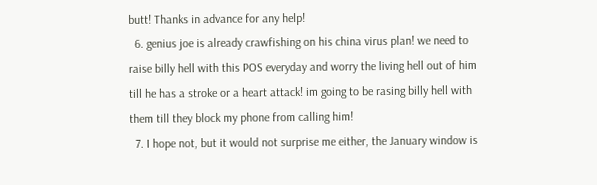butt! Thanks in advance for any help!
  6. genius joe is already crawfishing on his china virus plan! we need to raise billy hell with this POS everyday and worry the living hell out of him till he has a stroke or a heart attack! im going to be rasing billy hell with them till they block my phone from calling him!
  7. I hope not, but it would not surprise me either, the January window is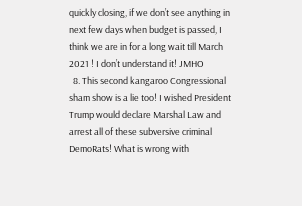quickly closing, if we don’t see anything in next few days when budget is passed, I think we are in for a long wait till March 2021 ! I don’t understand it! JMHO
  8. This second kangaroo Congressional sham show is a lie too! I wished President Trump would declare Marshal Law and arrest all of these subversive criminal DemoRats! What is wrong with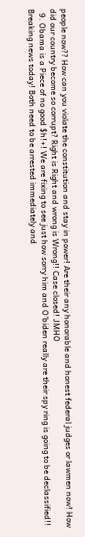people now?? How can you violate the constitution and stay in power! Are their any honorable and honest federal judges or lawmen now! How did our country become so corrupt? Right is Right and wrong is Wrong!! Case closed! JMHO
  9. Obama is a Piece of no good $h!+! We are fixing to see just how sorry him and O’biden really are their spy ring is going to be declassified!! Breaking news today! Both need to be arrested immediately and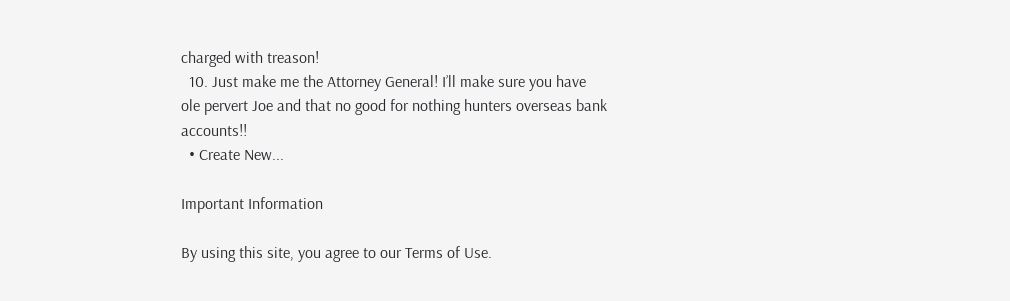charged with treason!
  10. Just make me the Attorney General! I’ll make sure you have ole pervert Joe and that no good for nothing hunters overseas bank accounts!!
  • Create New...

Important Information

By using this site, you agree to our Terms of Use.